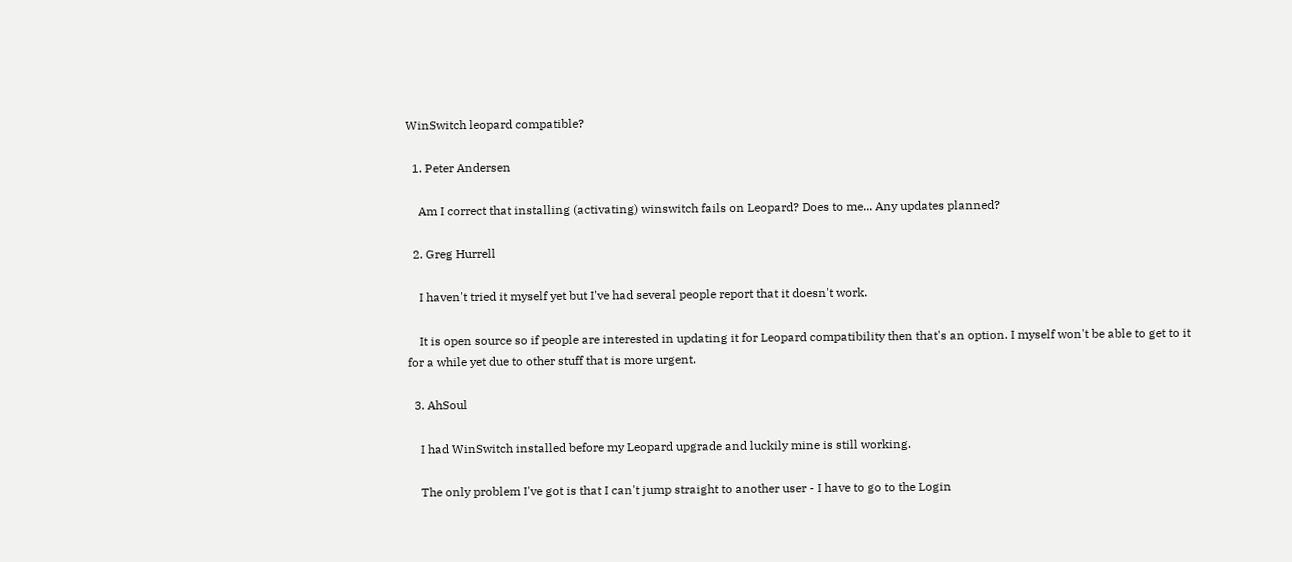WinSwitch leopard compatible?

  1. Peter Andersen

    Am I correct that installing (activating) winswitch fails on Leopard? Does to me... Any updates planned?

  2. Greg Hurrell

    I haven't tried it myself yet but I've had several people report that it doesn't work.

    It is open source so if people are interested in updating it for Leopard compatibility then that's an option. I myself won't be able to get to it for a while yet due to other stuff that is more urgent.

  3. AhSoul

    I had WinSwitch installed before my Leopard upgrade and luckily mine is still working.

    The only problem I've got is that I can't jump straight to another user - I have to go to the Login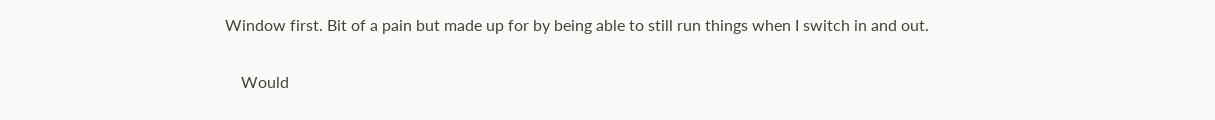Window first. Bit of a pain but made up for by being able to still run things when I switch in and out.

    Would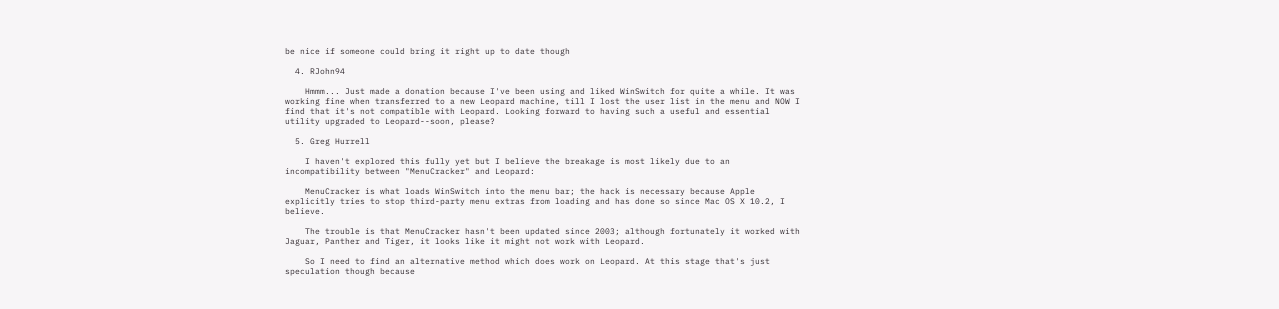be nice if someone could bring it right up to date though

  4. RJohn94

    Hmmm... Just made a donation because I've been using and liked WinSwitch for quite a while. It was working fine when transferred to a new Leopard machine, till I lost the user list in the menu and NOW I find that it's not compatible with Leopard. Looking forward to having such a useful and essential utility upgraded to Leopard--soon, please?

  5. Greg Hurrell

    I haven't explored this fully yet but I believe the breakage is most likely due to an incompatibility between "MenuCracker" and Leopard:

    MenuCracker is what loads WinSwitch into the menu bar; the hack is necessary because Apple explicitly tries to stop third-party menu extras from loading and has done so since Mac OS X 10.2, I believe.

    The trouble is that MenuCracker hasn't been updated since 2003; although fortunately it worked with Jaguar, Panther and Tiger, it looks like it might not work with Leopard.

    So I need to find an alternative method which does work on Leopard. At this stage that's just speculation though because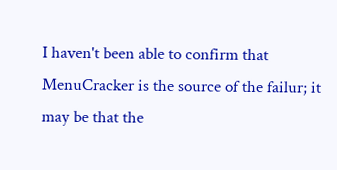I haven't been able to confirm that MenuCracker is the source of the failur; it may be that the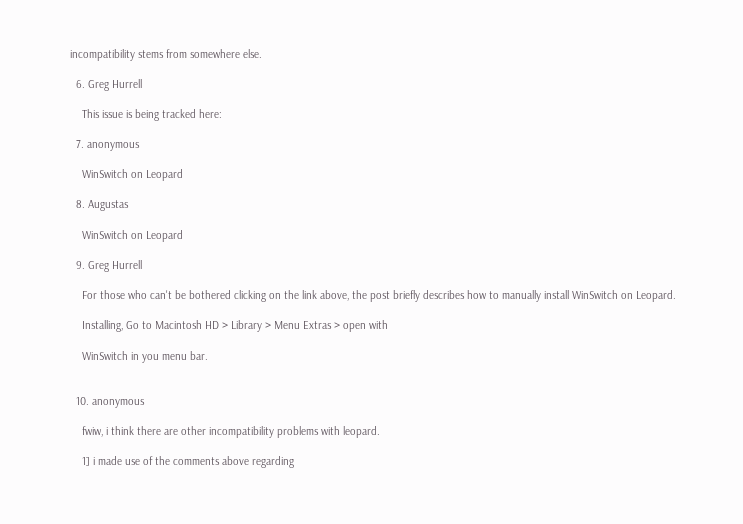incompatibility stems from somewhere else.

  6. Greg Hurrell

    This issue is being tracked here:

  7. anonymous

    WinSwitch on Leopard

  8. Augustas

    WinSwitch on Leopard

  9. Greg Hurrell

    For those who can't be bothered clicking on the link above, the post briefly describes how to manually install WinSwitch on Leopard.

    Installing, Go to Macintosh HD > Library > Menu Extras > open with

    WinSwitch in you menu bar.


  10. anonymous

    fwiw, i think there are other incompatibility problems with leopard.

    1] i made use of the comments above regarding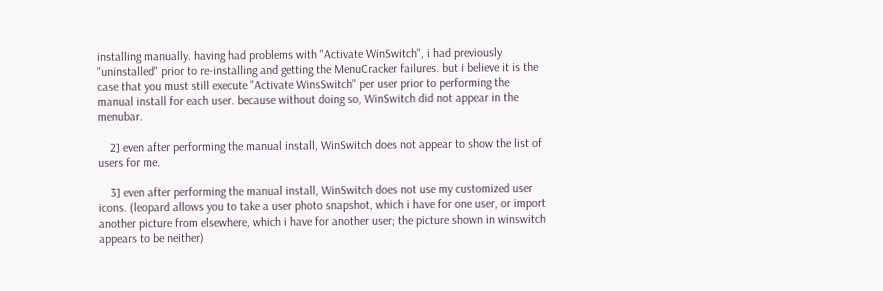installing manually. having had problems with "Activate WinSwitch", i had previously "uninstalled" prior to re-installing and getting the MenuCracker failures. but i believe it is the case that you must still execute "Activate WinsSwitch" per user prior to performing the manual install for each user. because without doing so, WinSwitch did not appear in the menubar.

    2] even after performing the manual install, WinSwitch does not appear to show the list of users for me.

    3] even after performing the manual install, WinSwitch does not use my customized user icons. (leopard allows you to take a user photo snapshot, which i have for one user, or import another picture from elsewhere, which i have for another user; the picture shown in winswitch appears to be neither)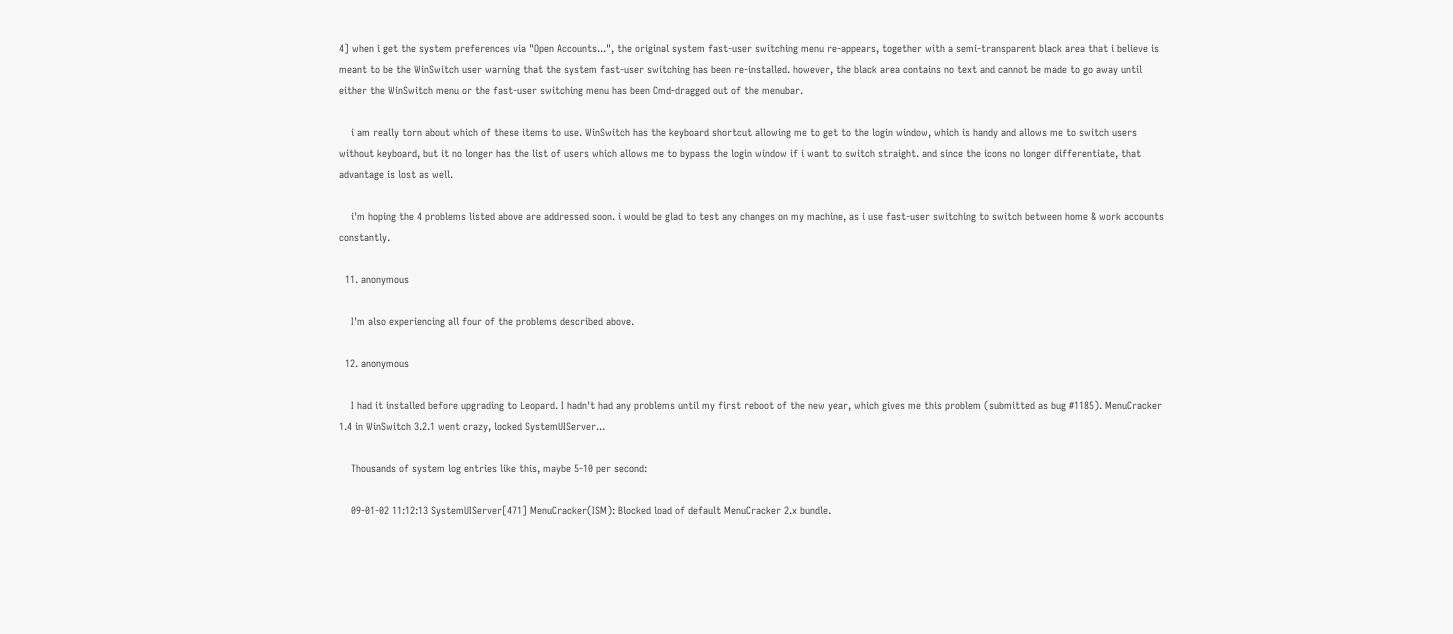4] when i get the system preferences via "Open Accounts...", the original system fast-user switching menu re-appears, together with a semi-transparent black area that i believe is meant to be the WinSwitch user warning that the system fast-user switching has been re-installed. however, the black area contains no text and cannot be made to go away until either the WinSwitch menu or the fast-user switching menu has been Cmd-dragged out of the menubar.

    i am really torn about which of these items to use. WinSwitch has the keyboard shortcut allowing me to get to the login window, which is handy and allows me to switch users without keyboard, but it no longer has the list of users which allows me to bypass the login window if i want to switch straight. and since the icons no longer differentiate, that advantage is lost as well.

    i'm hoping the 4 problems listed above are addressed soon. i would be glad to test any changes on my machine, as i use fast-user switching to switch between home & work accounts constantly.

  11. anonymous

    I'm also experiencing all four of the problems described above.

  12. anonymous

    I had it installed before upgrading to Leopard. I hadn't had any problems until my first reboot of the new year, which gives me this problem (submitted as bug #1185). MenuCracker 1.4 in WinSwitch 3.2.1 went crazy, locked SystemUIServer...

    Thousands of system log entries like this, maybe 5-10 per second:

    09-01-02 11:12:13 SystemUIServer[471] MenuCracker(ISM): Blocked load of default MenuCracker 2.x bundle.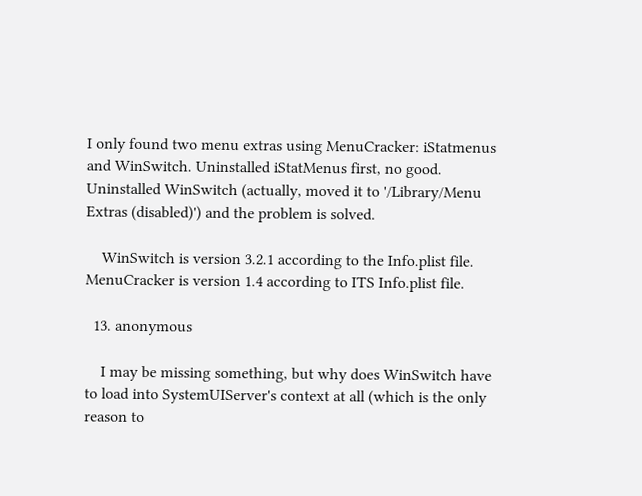I only found two menu extras using MenuCracker: iStatmenus and WinSwitch. Uninstalled iStatMenus first, no good. Uninstalled WinSwitch (actually, moved it to '/Library/Menu Extras (disabled)') and the problem is solved.

    WinSwitch is version 3.2.1 according to the Info.plist file. MenuCracker is version 1.4 according to ITS Info.plist file.

  13. anonymous

    I may be missing something, but why does WinSwitch have to load into SystemUIServer's context at all (which is the only reason to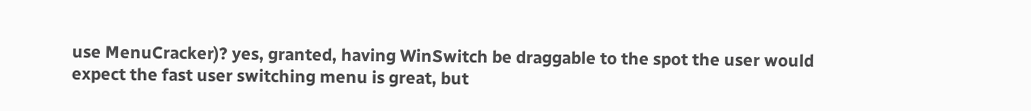use MenuCracker)? yes, granted, having WinSwitch be draggable to the spot the user would expect the fast user switching menu is great, but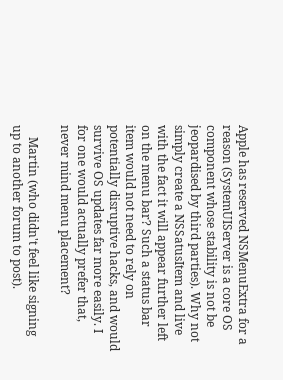Apple has reserved NSMenuExtra for a reason (SystemUIServer is a core OS component whose stability is not be jeopardised by third parties). Why not simply create a NSSatusItem and live with the fact it will appear further left on the menu bar? Such a status bar item would not need to rely on potentially disruptive hacks, and would survive OS updates far more easily. I for one would actually prefer that, never mind menu placement?

    Martin (who didn't feel like signing up to another forum to post).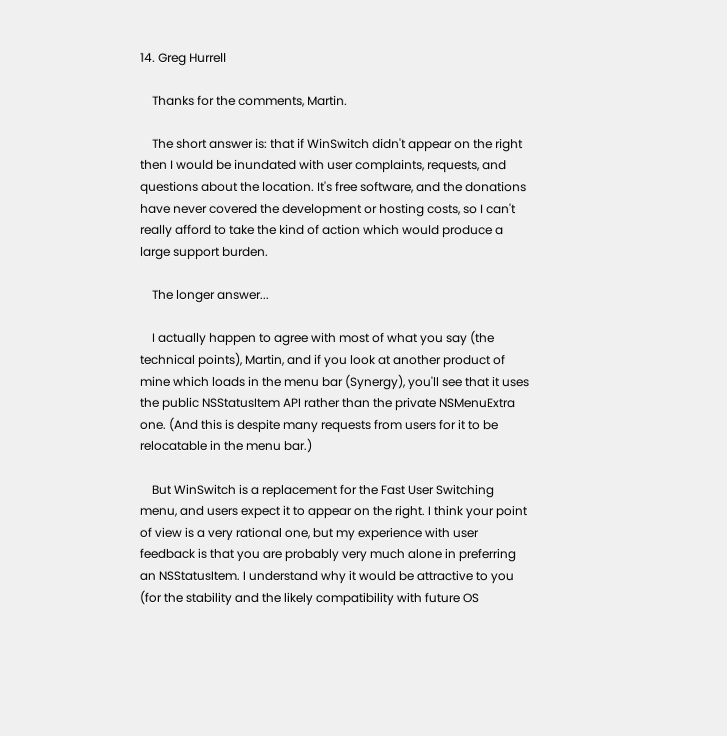14. Greg Hurrell

    Thanks for the comments, Martin.

    The short answer is: that if WinSwitch didn't appear on the right then I would be inundated with user complaints, requests, and questions about the location. It's free software, and the donations have never covered the development or hosting costs, so I can't really afford to take the kind of action which would produce a large support burden.

    The longer answer...

    I actually happen to agree with most of what you say (the technical points), Martin, and if you look at another product of mine which loads in the menu bar (Synergy), you'll see that it uses the public NSStatusItem API rather than the private NSMenuExtra one. (And this is despite many requests from users for it to be relocatable in the menu bar.)

    But WinSwitch is a replacement for the Fast User Switching menu, and users expect it to appear on the right. I think your point of view is a very rational one, but my experience with user feedback is that you are probably very much alone in preferring an NSStatusItem. I understand why it would be attractive to you (for the stability and the likely compatibility with future OS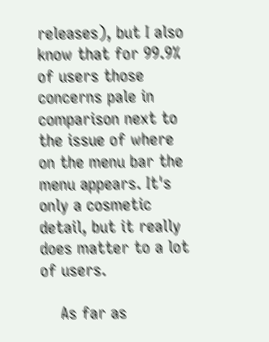releases), but I also know that for 99.9% of users those concerns pale in comparison next to the issue of where on the menu bar the menu appears. It's only a cosmetic detail, but it really does matter to a lot of users.

    As far as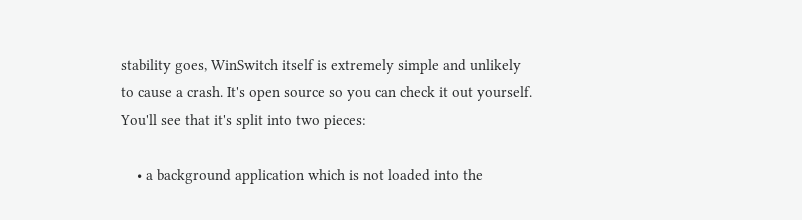stability goes, WinSwitch itself is extremely simple and unlikely to cause a crash. It's open source so you can check it out yourself. You'll see that it's split into two pieces:

    • a background application which is not loaded into the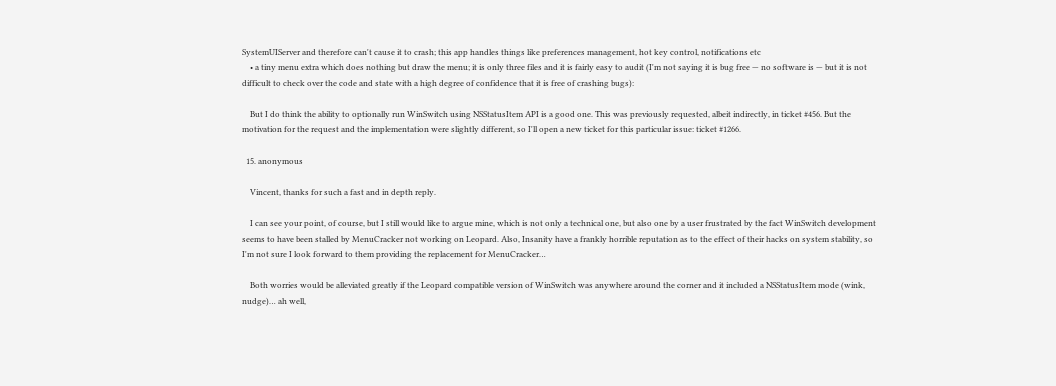SystemUIServer and therefore can't cause it to crash; this app handles things like preferences management, hot key control, notifications etc
    • a tiny menu extra which does nothing but draw the menu; it is only three files and it is fairly easy to audit (I'm not saying it is bug free — no software is — but it is not difficult to check over the code and state with a high degree of confidence that it is free of crashing bugs):

    But I do think the ability to optionally run WinSwitch using NSStatusItem API is a good one. This was previously requested, albeit indirectly, in ticket #456. But the motivation for the request and the implementation were slightly different, so I'll open a new ticket for this particular issue: ticket #1266.

  15. anonymous

    Vincent, thanks for such a fast and in depth reply.

    I can see your point, of course, but I still would like to argue mine, which is not only a technical one, but also one by a user frustrated by the fact WinSwitch development seems to have been stalled by MenuCracker not working on Leopard. Also, Insanity have a frankly horrible reputation as to the effect of their hacks on system stability, so I'm not sure I look forward to them providing the replacement for MenuCracker…

    Both worries would be alleviated greatly if the Leopard compatible version of WinSwitch was anywhere around the corner and it included a NSStatusItem mode (wink, nudge)… ah well,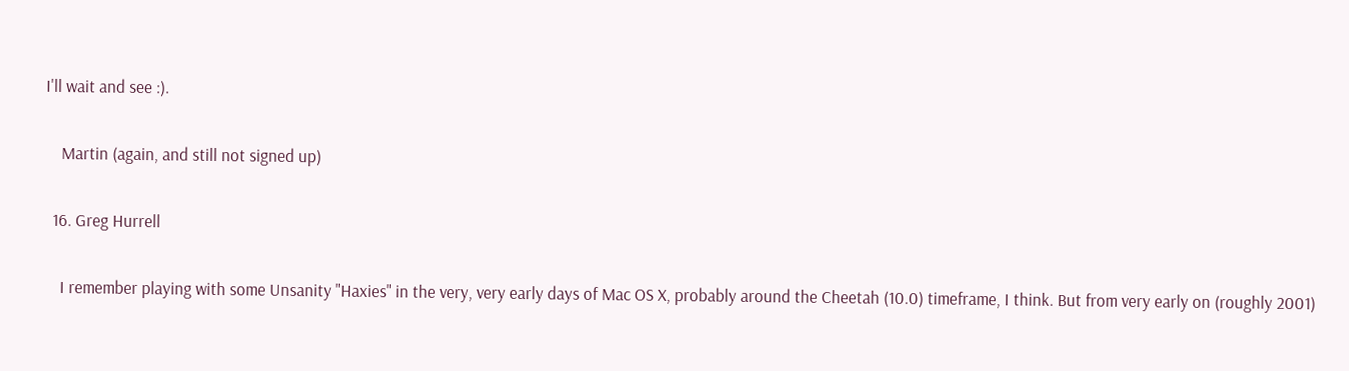I'll wait and see :).

    Martin (again, and still not signed up)

  16. Greg Hurrell

    I remember playing with some Unsanity "Haxies" in the very, very early days of Mac OS X, probably around the Cheetah (10.0) timeframe, I think. But from very early on (roughly 2001)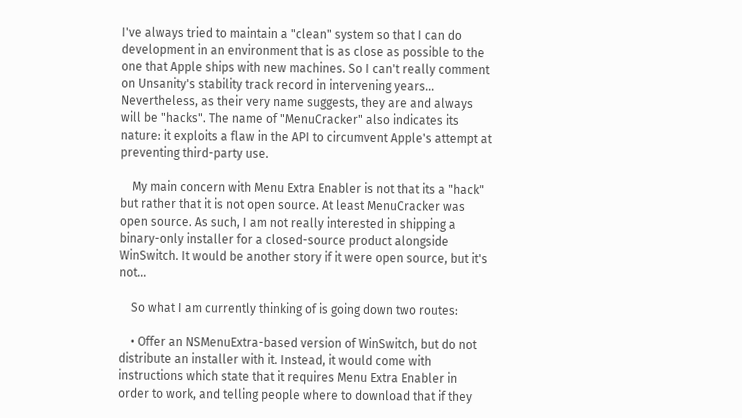I've always tried to maintain a "clean" system so that I can do development in an environment that is as close as possible to the one that Apple ships with new machines. So I can't really comment on Unsanity's stability track record in intervening years... Nevertheless, as their very name suggests, they are and always will be "hacks". The name of "MenuCracker" also indicates its nature: it exploits a flaw in the API to circumvent Apple's attempt at preventing third-party use.

    My main concern with Menu Extra Enabler is not that its a "hack" but rather that it is not open source. At least MenuCracker was open source. As such, I am not really interested in shipping a binary-only installer for a closed-source product alongside WinSwitch. It would be another story if it were open source, but it's not...

    So what I am currently thinking of is going down two routes:

    • Offer an NSMenuExtra-based version of WinSwitch, but do not distribute an installer with it. Instead, it would come with instructions which state that it requires Menu Extra Enabler in order to work, and telling people where to download that if they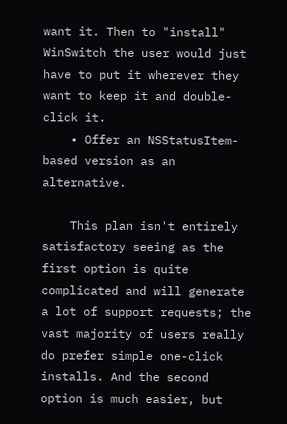want it. Then to "install" WinSwitch the user would just have to put it wherever they want to keep it and double-click it.
    • Offer an NSStatusItem-based version as an alternative.

    This plan isn't entirely satisfactory seeing as the first option is quite complicated and will generate a lot of support requests; the vast majority of users really do prefer simple one-click installs. And the second option is much easier, but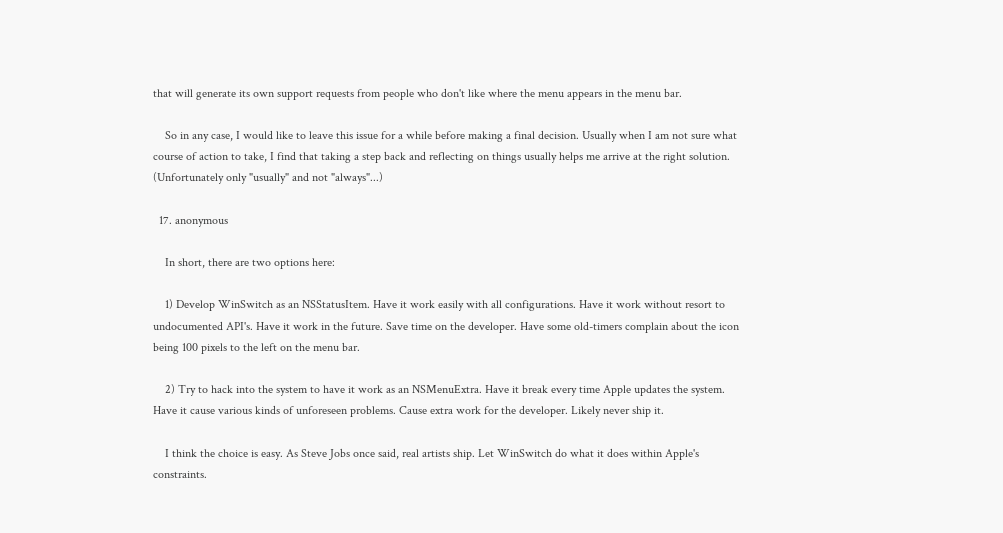that will generate its own support requests from people who don't like where the menu appears in the menu bar.

    So in any case, I would like to leave this issue for a while before making a final decision. Usually when I am not sure what course of action to take, I find that taking a step back and reflecting on things usually helps me arrive at the right solution. (Unfortunately only "usually" and not "always"...)

  17. anonymous

    In short, there are two options here:

    1) Develop WinSwitch as an NSStatusItem. Have it work easily with all configurations. Have it work without resort to undocumented API's. Have it work in the future. Save time on the developer. Have some old-timers complain about the icon being 100 pixels to the left on the menu bar.

    2) Try to hack into the system to have it work as an NSMenuExtra. Have it break every time Apple updates the system. Have it cause various kinds of unforeseen problems. Cause extra work for the developer. Likely never ship it.

    I think the choice is easy. As Steve Jobs once said, real artists ship. Let WinSwitch do what it does within Apple's constraints.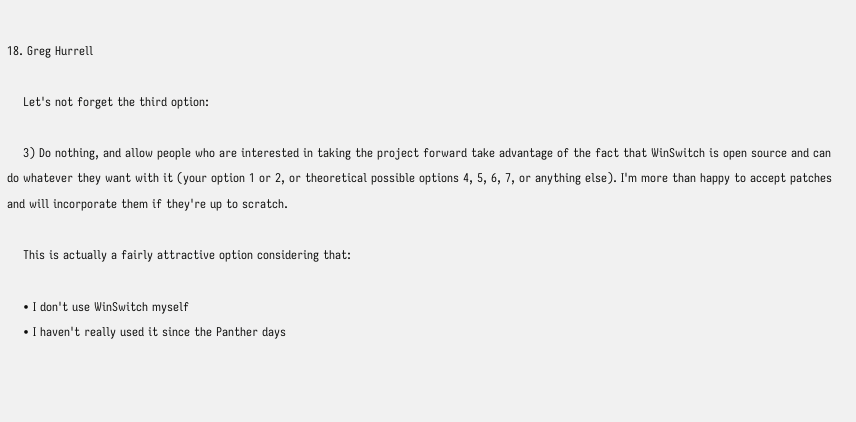18. Greg Hurrell

    Let's not forget the third option:

    3) Do nothing, and allow people who are interested in taking the project forward take advantage of the fact that WinSwitch is open source and can do whatever they want with it (your option 1 or 2, or theoretical possible options 4, 5, 6, 7, or anything else). I'm more than happy to accept patches and will incorporate them if they're up to scratch.

    This is actually a fairly attractive option considering that:

    • I don't use WinSwitch myself
    • I haven't really used it since the Panther days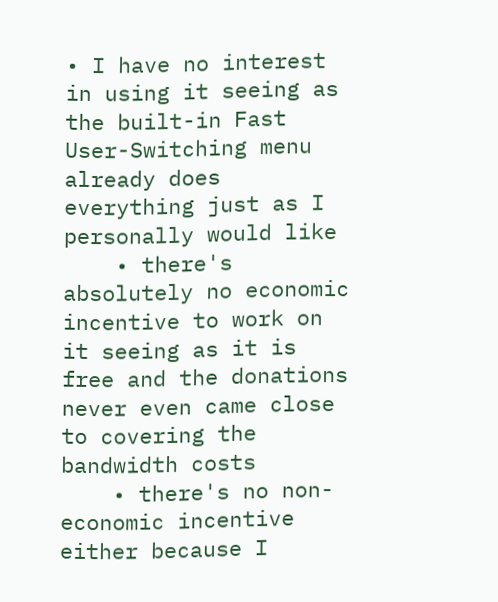• I have no interest in using it seeing as the built-in Fast User-Switching menu already does everything just as I personally would like
    • there's absolutely no economic incentive to work on it seeing as it is free and the donations never even came close to covering the bandwidth costs
    • there's no non-economic incentive either because I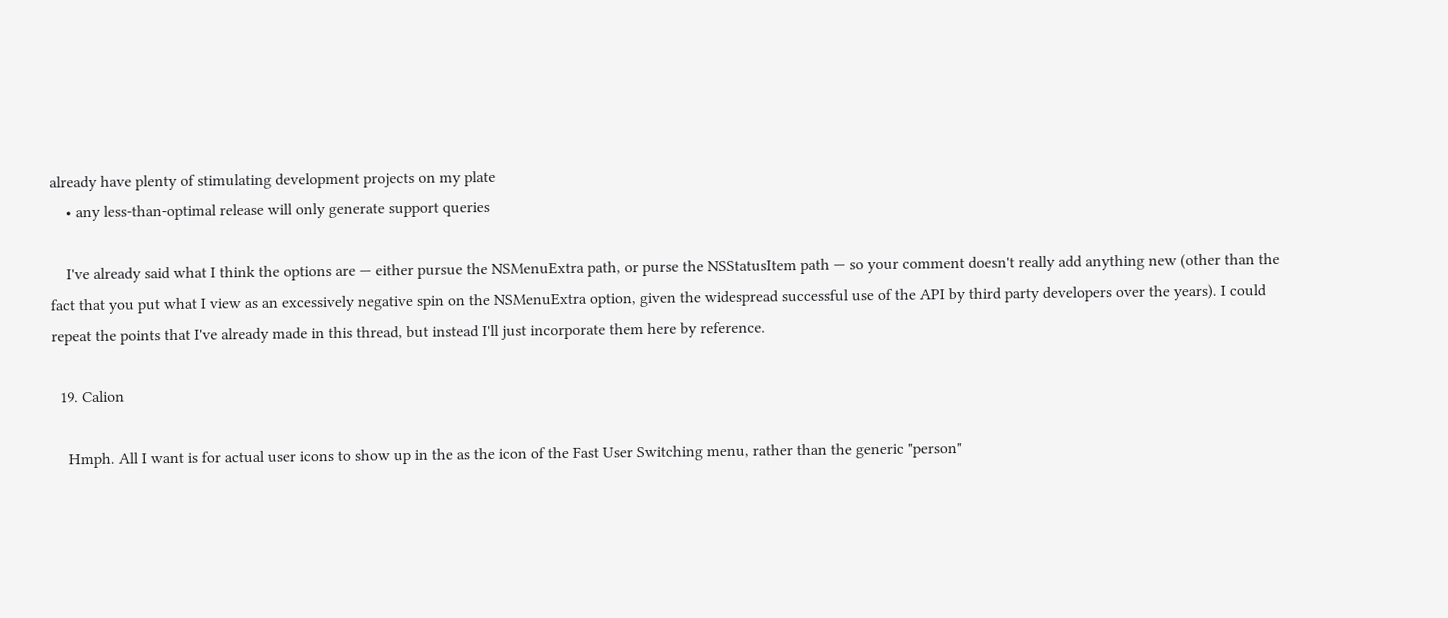already have plenty of stimulating development projects on my plate
    • any less-than-optimal release will only generate support queries

    I've already said what I think the options are — either pursue the NSMenuExtra path, or purse the NSStatusItem path — so your comment doesn't really add anything new (other than the fact that you put what I view as an excessively negative spin on the NSMenuExtra option, given the widespread successful use of the API by third party developers over the years). I could repeat the points that I've already made in this thread, but instead I'll just incorporate them here by reference.

  19. Calion

    Hmph. All I want is for actual user icons to show up in the as the icon of the Fast User Switching menu, rather than the generic "person"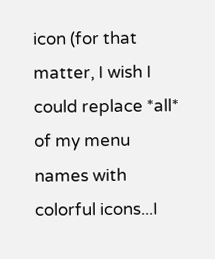icon (for that matter, I wish I could replace *all* of my menu names with colorful icons...I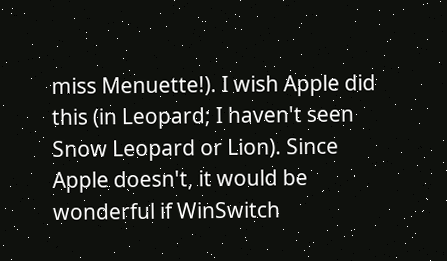miss Menuette!). I wish Apple did this (in Leopard; I haven't seen Snow Leopard or Lion). Since Apple doesn't, it would be wonderful if WinSwitch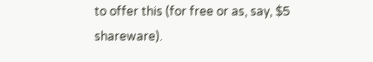to offer this (for free or as, say, $5 shareware).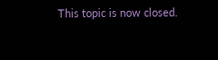This topic is now closed.